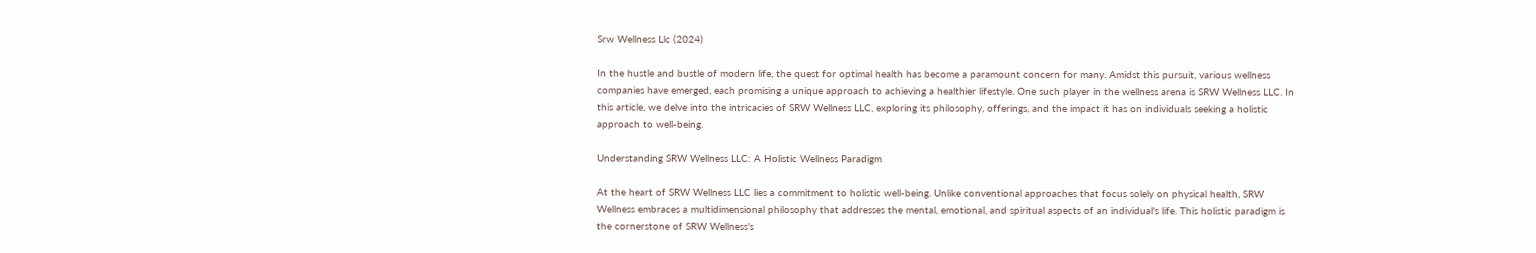Srw Wellness Llc (2024)

In the hustle and bustle of modern life, the quest for optimal health has become a paramount concern for many. Amidst this pursuit, various wellness companies have emerged, each promising a unique approach to achieving a healthier lifestyle. One such player in the wellness arena is SRW Wellness LLC. In this article, we delve into the intricacies of SRW Wellness LLC, exploring its philosophy, offerings, and the impact it has on individuals seeking a holistic approach to well-being.

Understanding SRW Wellness LLC: A Holistic Wellness Paradigm

At the heart of SRW Wellness LLC lies a commitment to holistic well-being. Unlike conventional approaches that focus solely on physical health, SRW Wellness embraces a multidimensional philosophy that addresses the mental, emotional, and spiritual aspects of an individual's life. This holistic paradigm is the cornerstone of SRW Wellness's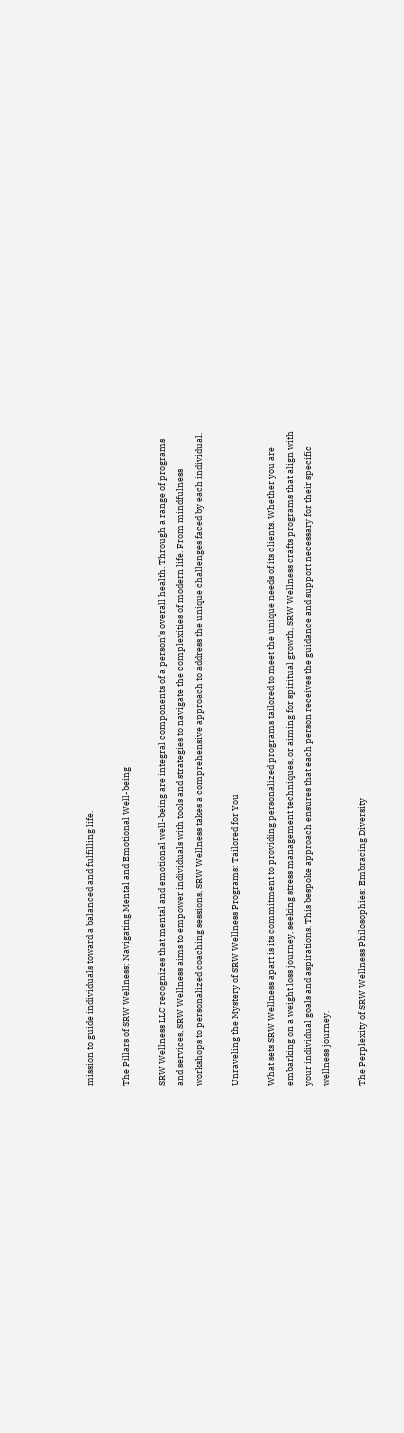mission to guide individuals toward a balanced and fulfilling life.

The Pillars of SRW Wellness: Navigating Mental and Emotional Well-being

SRW Wellness LLC recognizes that mental and emotional well-being are integral components of a person's overall health. Through a range of programs and services, SRW Wellness aims to empower individuals with tools and strategies to navigate the complexities of modern life. From mindfulness workshops to personalized coaching sessions, SRW Wellness takes a comprehensive approach to address the unique challenges faced by each individual.

Unraveling the Mystery of SRW Wellness Programs: Tailored for You

What sets SRW Wellness apart is its commitment to providing personalized programs tailored to meet the unique needs of its clients. Whether you are embarking on a weight loss journey, seeking stress management techniques, or aiming for spiritual growth, SRW Wellness crafts programs that align with your individual goals and aspirations. This bespoke approach ensures that each person receives the guidance and support necessary for their specific wellness journey.

The Perplexity of SRW Wellness Philosophies: Embracing Diversity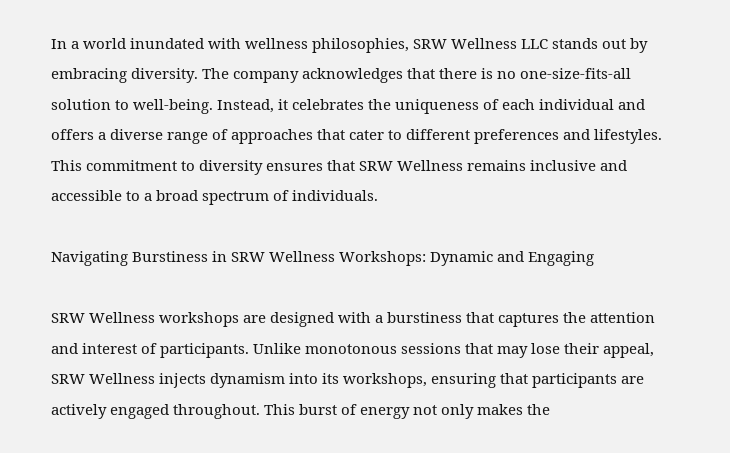In a world inundated with wellness philosophies, SRW Wellness LLC stands out by embracing diversity. The company acknowledges that there is no one-size-fits-all solution to well-being. Instead, it celebrates the uniqueness of each individual and offers a diverse range of approaches that cater to different preferences and lifestyles. This commitment to diversity ensures that SRW Wellness remains inclusive and accessible to a broad spectrum of individuals.

Navigating Burstiness in SRW Wellness Workshops: Dynamic and Engaging

SRW Wellness workshops are designed with a burstiness that captures the attention and interest of participants. Unlike monotonous sessions that may lose their appeal, SRW Wellness injects dynamism into its workshops, ensuring that participants are actively engaged throughout. This burst of energy not only makes the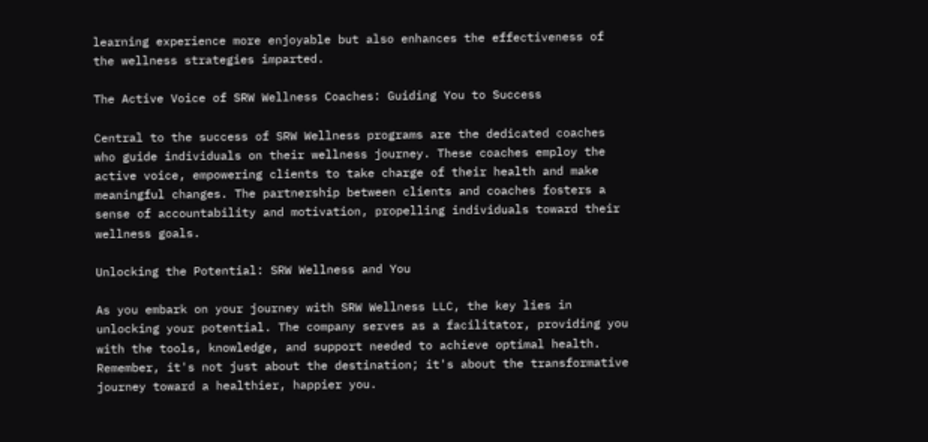learning experience more enjoyable but also enhances the effectiveness of the wellness strategies imparted.

The Active Voice of SRW Wellness Coaches: Guiding You to Success

Central to the success of SRW Wellness programs are the dedicated coaches who guide individuals on their wellness journey. These coaches employ the active voice, empowering clients to take charge of their health and make meaningful changes. The partnership between clients and coaches fosters a sense of accountability and motivation, propelling individuals toward their wellness goals.

Unlocking the Potential: SRW Wellness and You

As you embark on your journey with SRW Wellness LLC, the key lies in unlocking your potential. The company serves as a facilitator, providing you with the tools, knowledge, and support needed to achieve optimal health. Remember, it's not just about the destination; it's about the transformative journey toward a healthier, happier you.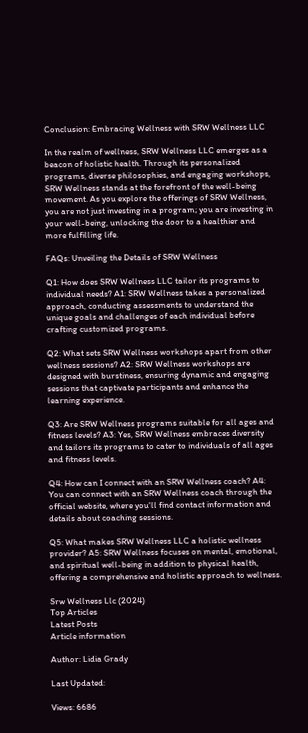Conclusion: Embracing Wellness with SRW Wellness LLC

In the realm of wellness, SRW Wellness LLC emerges as a beacon of holistic health. Through its personalized programs, diverse philosophies, and engaging workshops, SRW Wellness stands at the forefront of the well-being movement. As you explore the offerings of SRW Wellness, you are not just investing in a program; you are investing in your well-being, unlocking the door to a healthier and more fulfilling life.

FAQs: Unveiling the Details of SRW Wellness

Q1: How does SRW Wellness LLC tailor its programs to individual needs? A1: SRW Wellness takes a personalized approach, conducting assessments to understand the unique goals and challenges of each individual before crafting customized programs.

Q2: What sets SRW Wellness workshops apart from other wellness sessions? A2: SRW Wellness workshops are designed with burstiness, ensuring dynamic and engaging sessions that captivate participants and enhance the learning experience.

Q3: Are SRW Wellness programs suitable for all ages and fitness levels? A3: Yes, SRW Wellness embraces diversity and tailors its programs to cater to individuals of all ages and fitness levels.

Q4: How can I connect with an SRW Wellness coach? A4: You can connect with an SRW Wellness coach through the official website, where you'll find contact information and details about coaching sessions.

Q5: What makes SRW Wellness LLC a holistic wellness provider? A5: SRW Wellness focuses on mental, emotional, and spiritual well-being in addition to physical health, offering a comprehensive and holistic approach to wellness.

Srw Wellness Llc (2024)
Top Articles
Latest Posts
Article information

Author: Lidia Grady

Last Updated:

Views: 6686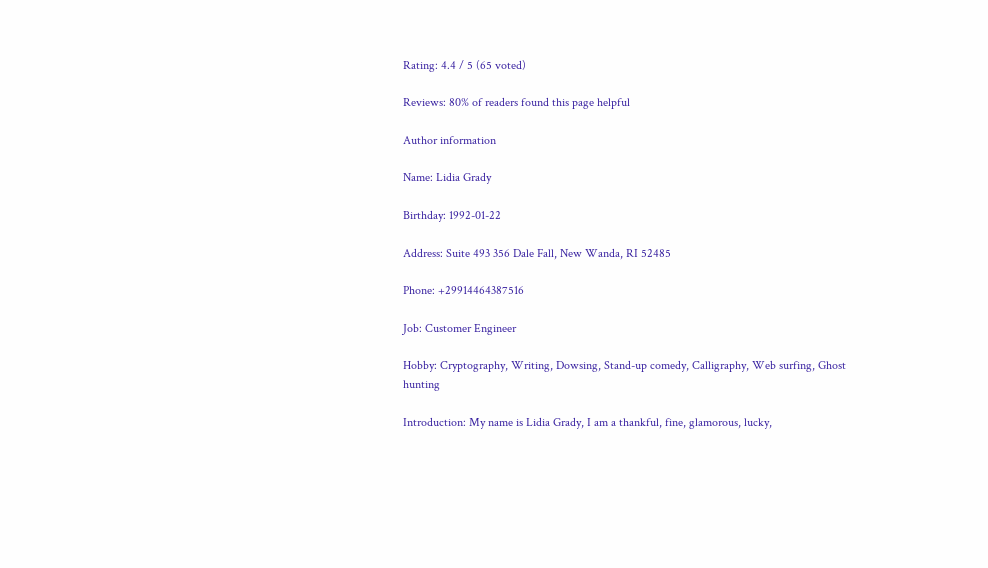Rating: 4.4 / 5 (65 voted)

Reviews: 80% of readers found this page helpful

Author information

Name: Lidia Grady

Birthday: 1992-01-22

Address: Suite 493 356 Dale Fall, New Wanda, RI 52485

Phone: +29914464387516

Job: Customer Engineer

Hobby: Cryptography, Writing, Dowsing, Stand-up comedy, Calligraphy, Web surfing, Ghost hunting

Introduction: My name is Lidia Grady, I am a thankful, fine, glamorous, lucky,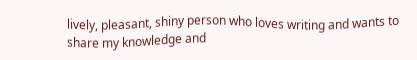lively, pleasant, shiny person who loves writing and wants to share my knowledge and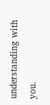understanding with you.